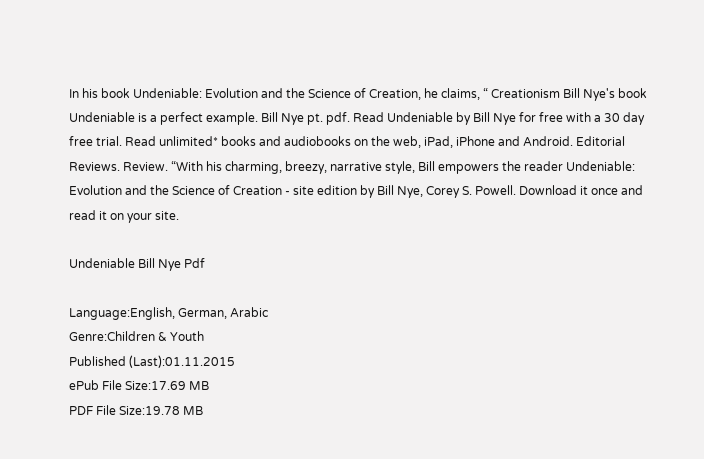In his book Undeniable: Evolution and the Science of Creation, he claims, “ Creationism Bill Nye's book Undeniable is a perfect example. Bill Nye pt. pdf. Read Undeniable by Bill Nye for free with a 30 day free trial. Read unlimited* books and audiobooks on the web, iPad, iPhone and Android. Editorial Reviews. Review. “With his charming, breezy, narrative style, Bill empowers the reader Undeniable: Evolution and the Science of Creation - site edition by Bill Nye, Corey S. Powell. Download it once and read it on your site.

Undeniable Bill Nye Pdf

Language:English, German, Arabic
Genre:Children & Youth
Published (Last):01.11.2015
ePub File Size:17.69 MB
PDF File Size:19.78 MB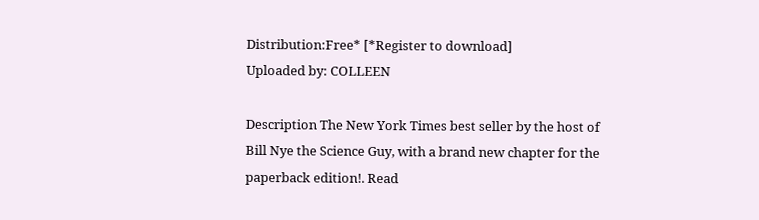Distribution:Free* [*Register to download]
Uploaded by: COLLEEN

Description The New York Times best seller by the host of Bill Nye the Science Guy, with a brand new chapter for the paperback edition!. Read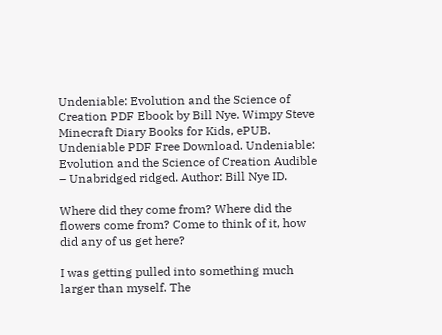Undeniable: Evolution and the Science of Creation PDF Ebook by Bill Nye. Wimpy Steve Minecraft Diary Books for Kids, ePUB. Undeniable PDF Free Download. Undeniable: Evolution and the Science of Creation Audible – Unabridged ridged. Author: Bill Nye ID.

Where did they come from? Where did the flowers come from? Come to think of it, how did any of us get here?

I was getting pulled into something much larger than myself. The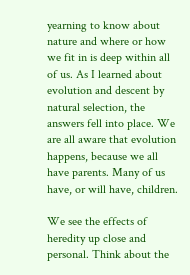yearning to know about nature and where or how we fit in is deep within all of us. As I learned about evolution and descent by natural selection, the answers fell into place. We are all aware that evolution happens, because we all have parents. Many of us have, or will have, children.

We see the effects of heredity up close and personal. Think about the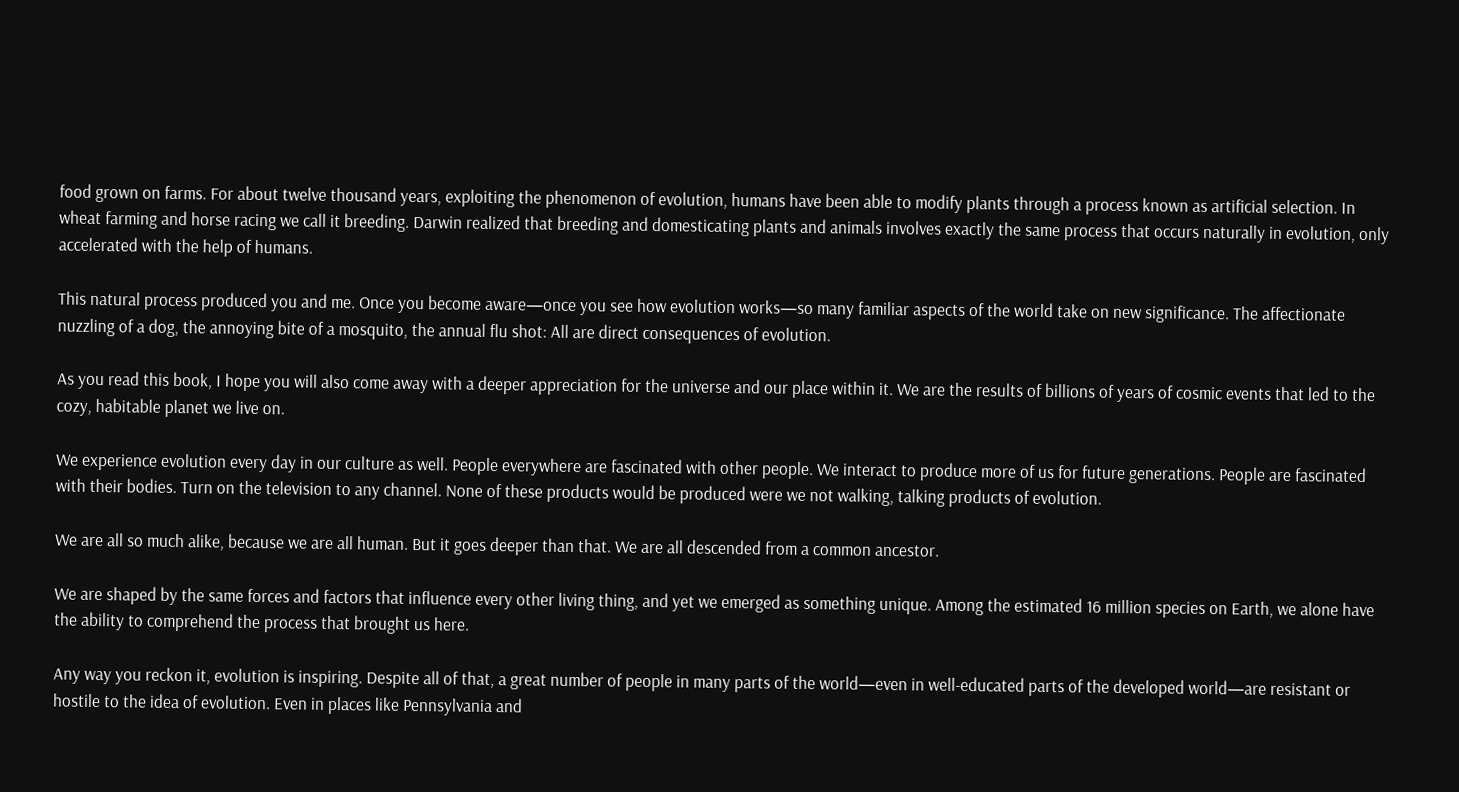food grown on farms. For about twelve thousand years, exploiting the phenomenon of evolution, humans have been able to modify plants through a process known as artificial selection. In wheat farming and horse racing we call it breeding. Darwin realized that breeding and domesticating plants and animals involves exactly the same process that occurs naturally in evolution, only accelerated with the help of humans.

This natural process produced you and me. Once you become aware—once you see how evolution works—so many familiar aspects of the world take on new significance. The affectionate nuzzling of a dog, the annoying bite of a mosquito, the annual flu shot: All are direct consequences of evolution.

As you read this book, I hope you will also come away with a deeper appreciation for the universe and our place within it. We are the results of billions of years of cosmic events that led to the cozy, habitable planet we live on.

We experience evolution every day in our culture as well. People everywhere are fascinated with other people. We interact to produce more of us for future generations. People are fascinated with their bodies. Turn on the television to any channel. None of these products would be produced were we not walking, talking products of evolution.

We are all so much alike, because we are all human. But it goes deeper than that. We are all descended from a common ancestor.

We are shaped by the same forces and factors that influence every other living thing, and yet we emerged as something unique. Among the estimated 16 million species on Earth, we alone have the ability to comprehend the process that brought us here.

Any way you reckon it, evolution is inspiring. Despite all of that, a great number of people in many parts of the world—even in well-educated parts of the developed world—are resistant or hostile to the idea of evolution. Even in places like Pennsylvania and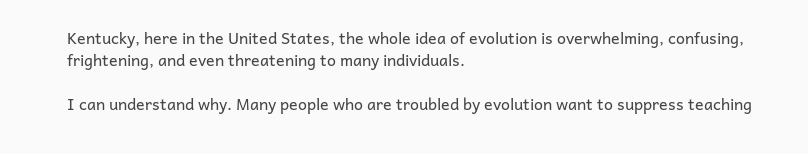Kentucky, here in the United States, the whole idea of evolution is overwhelming, confusing, frightening, and even threatening to many individuals.

I can understand why. Many people who are troubled by evolution want to suppress teaching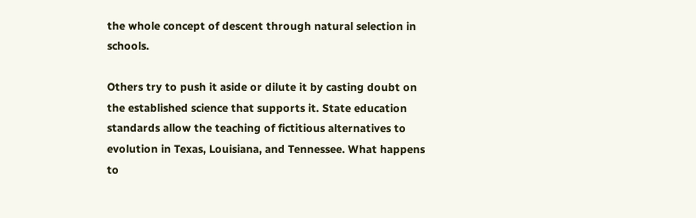the whole concept of descent through natural selection in schools.

Others try to push it aside or dilute it by casting doubt on the established science that supports it. State education standards allow the teaching of fictitious alternatives to evolution in Texas, Louisiana, and Tennessee. What happens to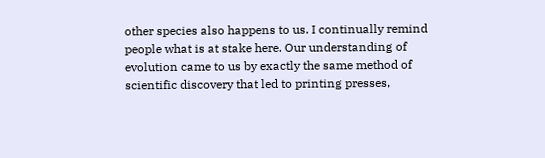other species also happens to us. I continually remind people what is at stake here. Our understanding of evolution came to us by exactly the same method of scientific discovery that led to printing presses,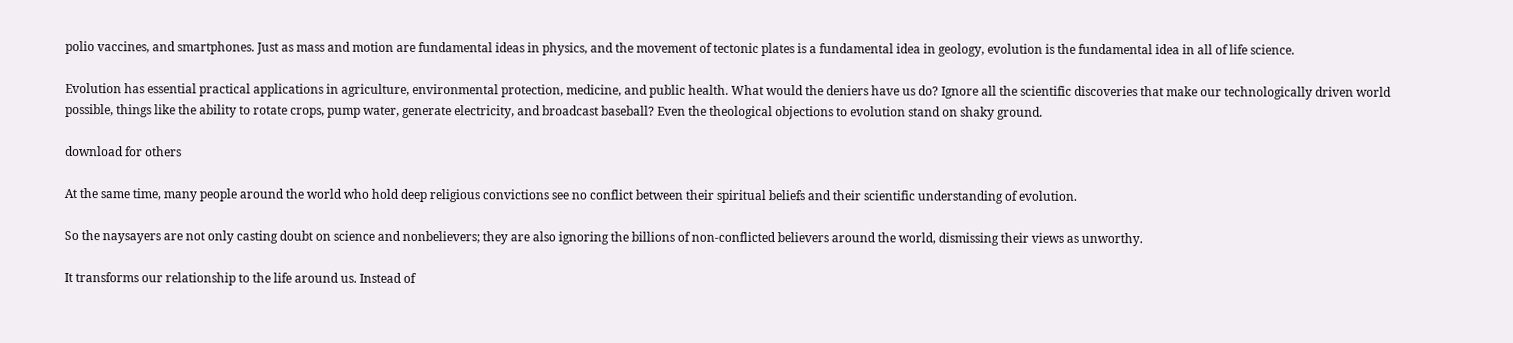polio vaccines, and smartphones. Just as mass and motion are fundamental ideas in physics, and the movement of tectonic plates is a fundamental idea in geology, evolution is the fundamental idea in all of life science.

Evolution has essential practical applications in agriculture, environmental protection, medicine, and public health. What would the deniers have us do? Ignore all the scientific discoveries that make our technologically driven world possible, things like the ability to rotate crops, pump water, generate electricity, and broadcast baseball? Even the theological objections to evolution stand on shaky ground.

download for others

At the same time, many people around the world who hold deep religious convictions see no conflict between their spiritual beliefs and their scientific understanding of evolution.

So the naysayers are not only casting doubt on science and nonbelievers; they are also ignoring the billions of non-conflicted believers around the world, dismissing their views as unworthy.

It transforms our relationship to the life around us. Instead of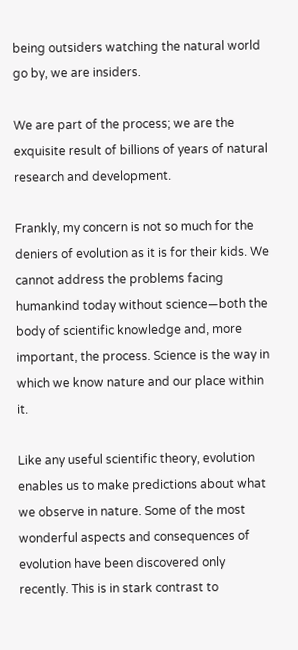being outsiders watching the natural world go by, we are insiders.

We are part of the process; we are the exquisite result of billions of years of natural research and development.

Frankly, my concern is not so much for the deniers of evolution as it is for their kids. We cannot address the problems facing humankind today without science—both the body of scientific knowledge and, more important, the process. Science is the way in which we know nature and our place within it.

Like any useful scientific theory, evolution enables us to make predictions about what we observe in nature. Some of the most wonderful aspects and consequences of evolution have been discovered only recently. This is in stark contrast to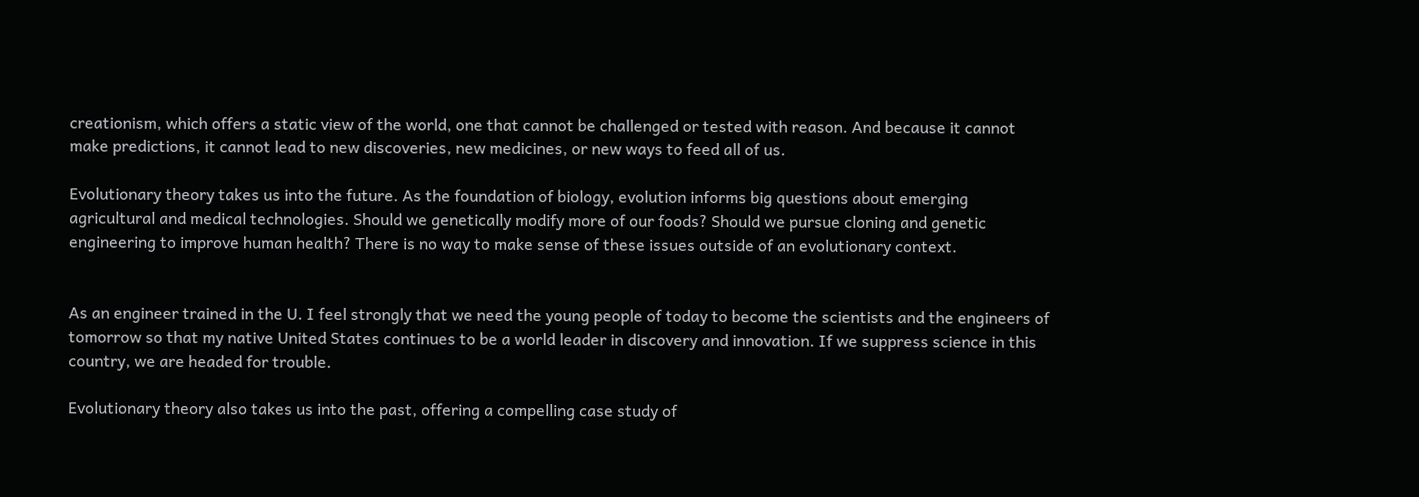creationism, which offers a static view of the world, one that cannot be challenged or tested with reason. And because it cannot make predictions, it cannot lead to new discoveries, new medicines, or new ways to feed all of us.

Evolutionary theory takes us into the future. As the foundation of biology, evolution informs big questions about emerging agricultural and medical technologies. Should we genetically modify more of our foods? Should we pursue cloning and genetic engineering to improve human health? There is no way to make sense of these issues outside of an evolutionary context.


As an engineer trained in the U. I feel strongly that we need the young people of today to become the scientists and the engineers of tomorrow so that my native United States continues to be a world leader in discovery and innovation. If we suppress science in this country, we are headed for trouble.

Evolutionary theory also takes us into the past, offering a compelling case study of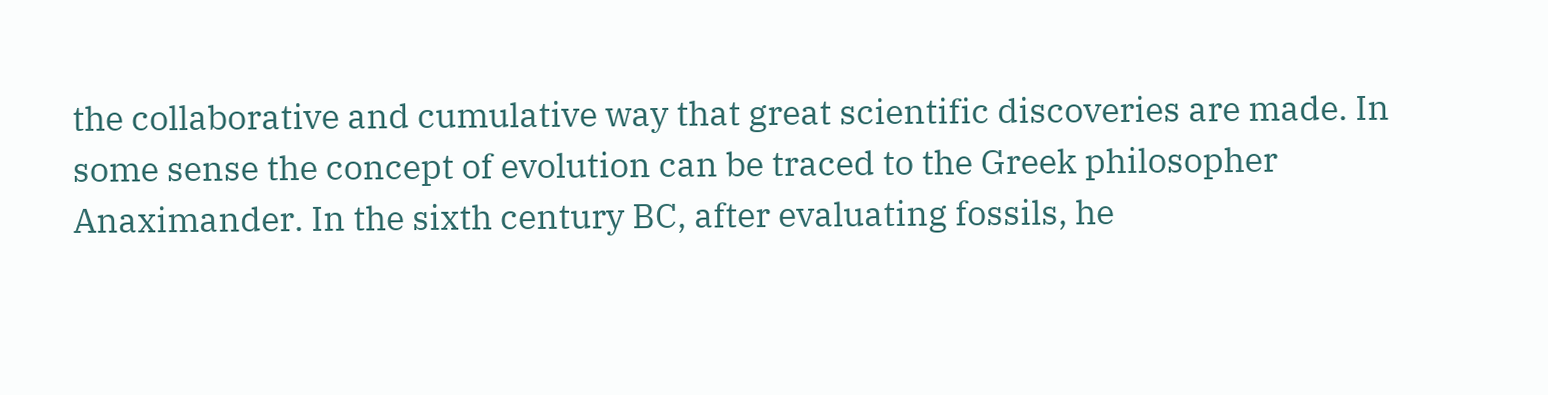the collaborative and cumulative way that great scientific discoveries are made. In some sense the concept of evolution can be traced to the Greek philosopher Anaximander. In the sixth century BC, after evaluating fossils, he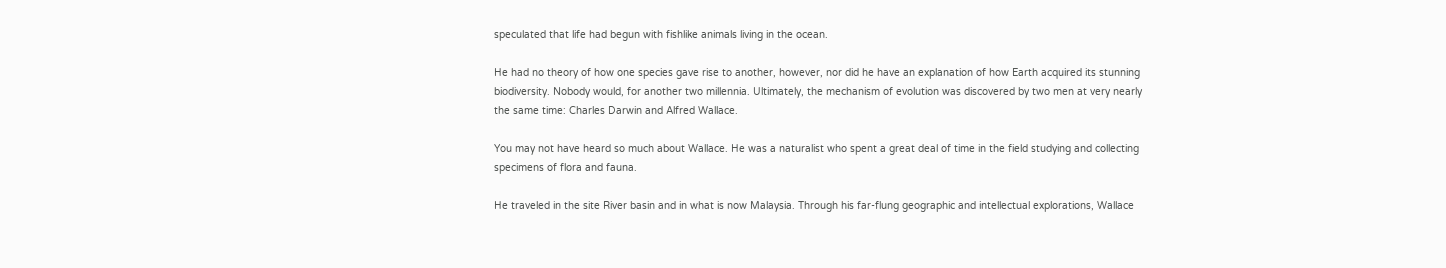speculated that life had begun with fishlike animals living in the ocean.

He had no theory of how one species gave rise to another, however, nor did he have an explanation of how Earth acquired its stunning biodiversity. Nobody would, for another two millennia. Ultimately, the mechanism of evolution was discovered by two men at very nearly the same time: Charles Darwin and Alfred Wallace.

You may not have heard so much about Wallace. He was a naturalist who spent a great deal of time in the field studying and collecting specimens of flora and fauna.

He traveled in the site River basin and in what is now Malaysia. Through his far-flung geographic and intellectual explorations, Wallace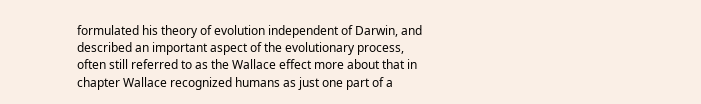formulated his theory of evolution independent of Darwin, and described an important aspect of the evolutionary process, often still referred to as the Wallace effect more about that in chapter Wallace recognized humans as just one part of a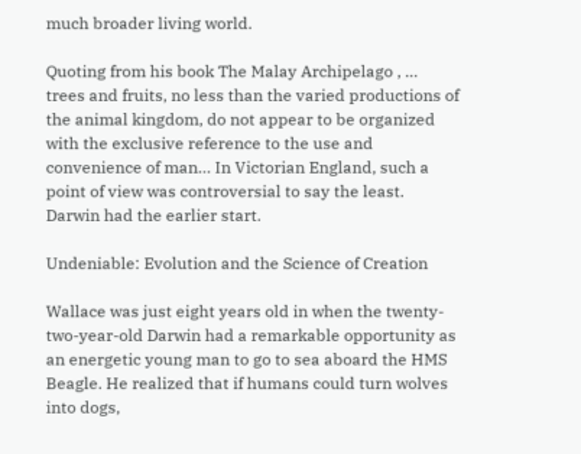much broader living world.

Quoting from his book The Malay Archipelago , … trees and fruits, no less than the varied productions of the animal kingdom, do not appear to be organized with the exclusive reference to the use and convenience of man… In Victorian England, such a point of view was controversial to say the least. Darwin had the earlier start.

Undeniable: Evolution and the Science of Creation

Wallace was just eight years old in when the twenty-two-year-old Darwin had a remarkable opportunity as an energetic young man to go to sea aboard the HMS Beagle. He realized that if humans could turn wolves into dogs,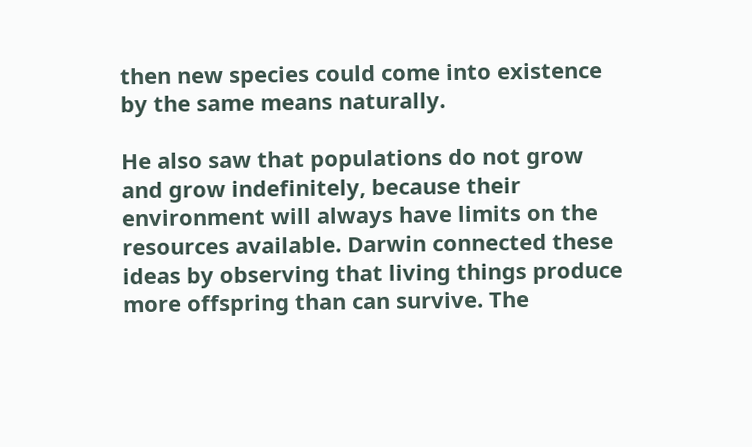then new species could come into existence by the same means naturally.

He also saw that populations do not grow and grow indefinitely, because their environment will always have limits on the resources available. Darwin connected these ideas by observing that living things produce more offspring than can survive. The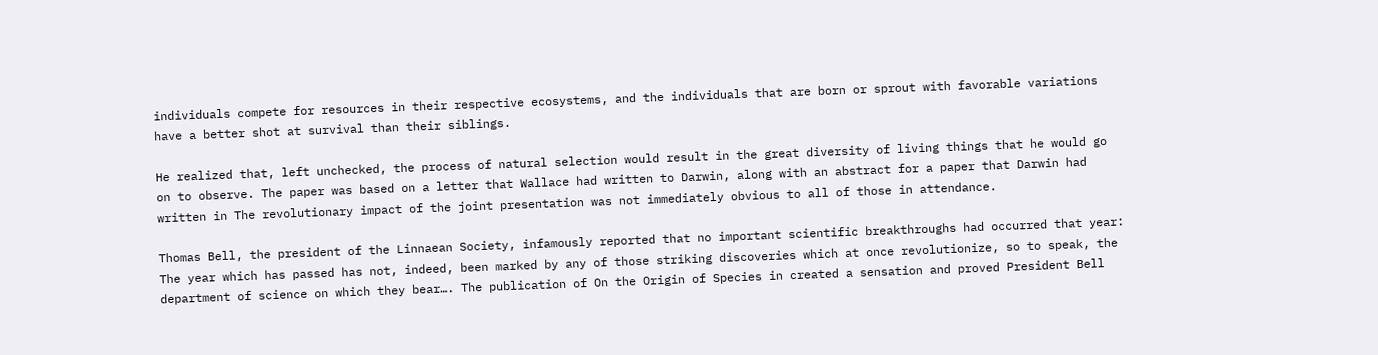individuals compete for resources in their respective ecosystems, and the individuals that are born or sprout with favorable variations have a better shot at survival than their siblings.

He realized that, left unchecked, the process of natural selection would result in the great diversity of living things that he would go on to observe. The paper was based on a letter that Wallace had written to Darwin, along with an abstract for a paper that Darwin had written in The revolutionary impact of the joint presentation was not immediately obvious to all of those in attendance.

Thomas Bell, the president of the Linnaean Society, infamously reported that no important scientific breakthroughs had occurred that year: The year which has passed has not, indeed, been marked by any of those striking discoveries which at once revolutionize, so to speak, the department of science on which they bear…. The publication of On the Origin of Species in created a sensation and proved President Bell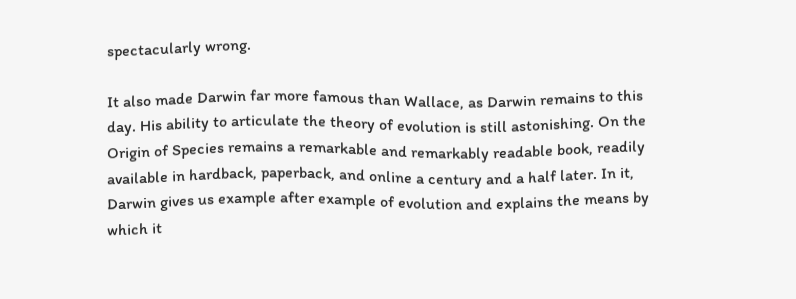spectacularly wrong.

It also made Darwin far more famous than Wallace, as Darwin remains to this day. His ability to articulate the theory of evolution is still astonishing. On the Origin of Species remains a remarkable and remarkably readable book, readily available in hardback, paperback, and online a century and a half later. In it, Darwin gives us example after example of evolution and explains the means by which it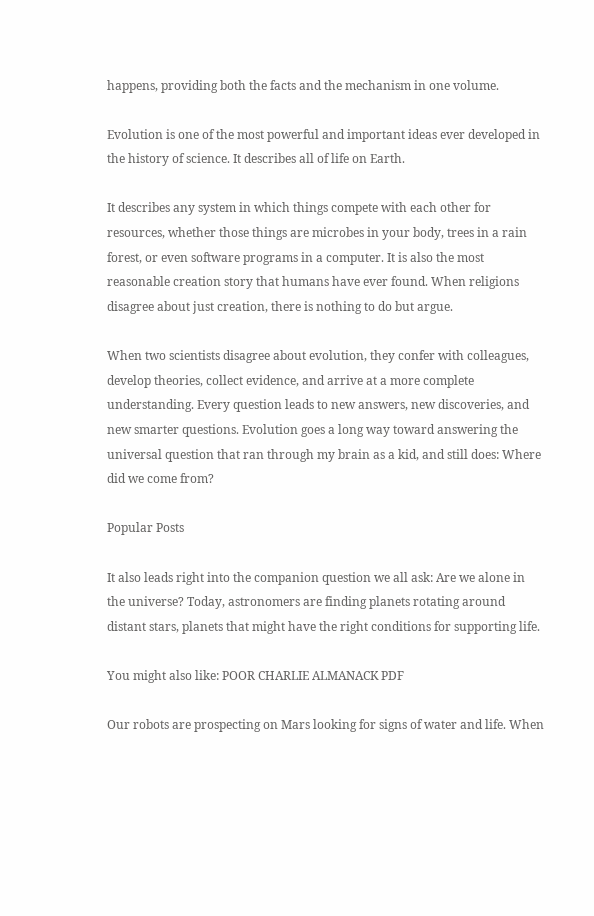happens, providing both the facts and the mechanism in one volume.

Evolution is one of the most powerful and important ideas ever developed in the history of science. It describes all of life on Earth.

It describes any system in which things compete with each other for resources, whether those things are microbes in your body, trees in a rain forest, or even software programs in a computer. It is also the most reasonable creation story that humans have ever found. When religions disagree about just creation, there is nothing to do but argue.

When two scientists disagree about evolution, they confer with colleagues, develop theories, collect evidence, and arrive at a more complete understanding. Every question leads to new answers, new discoveries, and new smarter questions. Evolution goes a long way toward answering the universal question that ran through my brain as a kid, and still does: Where did we come from?

Popular Posts

It also leads right into the companion question we all ask: Are we alone in the universe? Today, astronomers are finding planets rotating around distant stars, planets that might have the right conditions for supporting life.

You might also like: POOR CHARLIE ALMANACK PDF

Our robots are prospecting on Mars looking for signs of water and life. When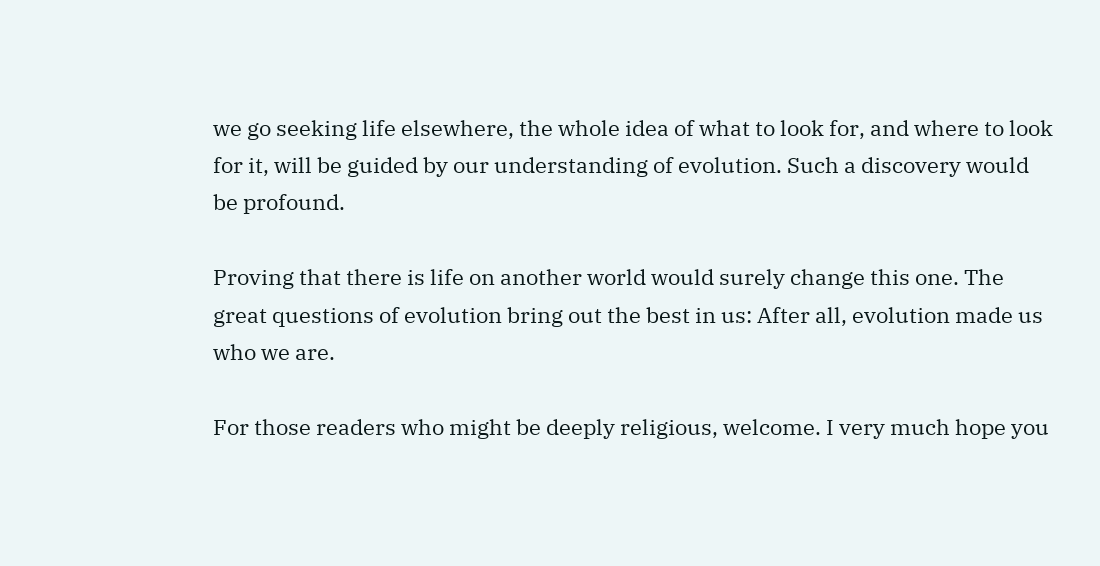we go seeking life elsewhere, the whole idea of what to look for, and where to look for it, will be guided by our understanding of evolution. Such a discovery would be profound.

Proving that there is life on another world would surely change this one. The great questions of evolution bring out the best in us: After all, evolution made us who we are.

For those readers who might be deeply religious, welcome. I very much hope you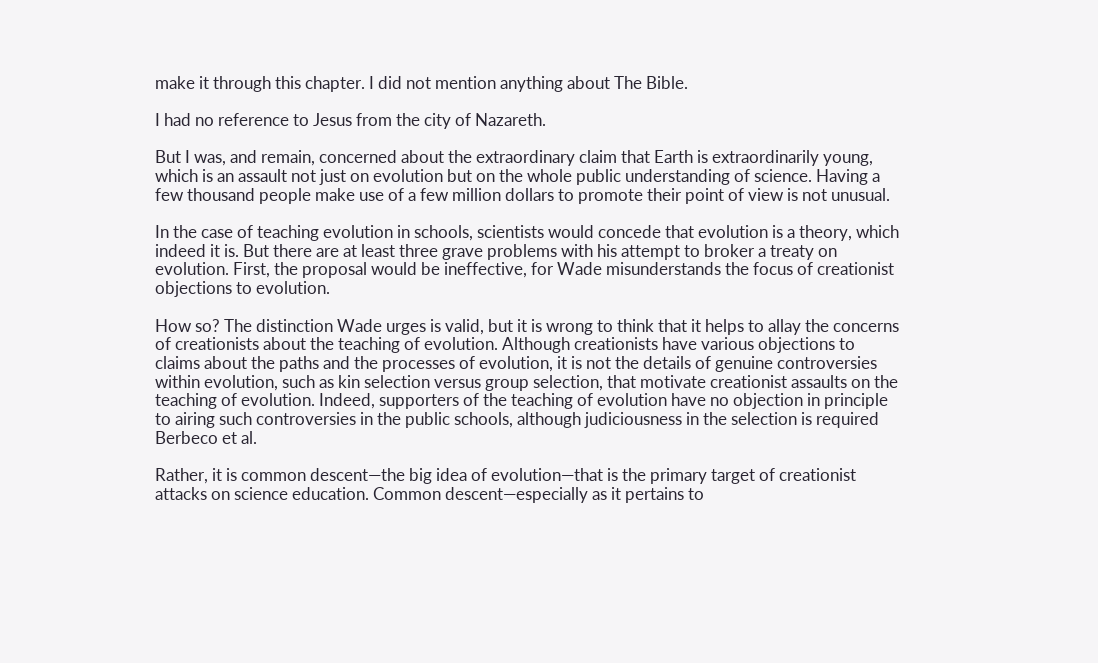make it through this chapter. I did not mention anything about The Bible.

I had no reference to Jesus from the city of Nazareth.

But I was, and remain, concerned about the extraordinary claim that Earth is extraordinarily young, which is an assault not just on evolution but on the whole public understanding of science. Having a few thousand people make use of a few million dollars to promote their point of view is not unusual.

In the case of teaching evolution in schools, scientists would concede that evolution is a theory, which indeed it is. But there are at least three grave problems with his attempt to broker a treaty on evolution. First, the proposal would be ineffective, for Wade misunderstands the focus of creationist objections to evolution.

How so? The distinction Wade urges is valid, but it is wrong to think that it helps to allay the concerns of creationists about the teaching of evolution. Although creationists have various objections to claims about the paths and the processes of evolution, it is not the details of genuine controversies within evolution, such as kin selection versus group selection, that motivate creationist assaults on the teaching of evolution. Indeed, supporters of the teaching of evolution have no objection in principle to airing such controversies in the public schools, although judiciousness in the selection is required Berbeco et al.

Rather, it is common descent—the big idea of evolution—that is the primary target of creationist attacks on science education. Common descent—especially as it pertains to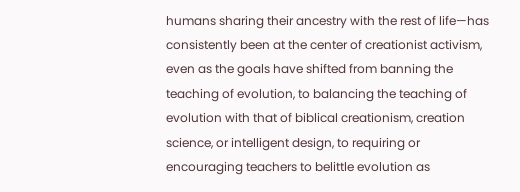humans sharing their ancestry with the rest of life—has consistently been at the center of creationist activism, even as the goals have shifted from banning the teaching of evolution, to balancing the teaching of evolution with that of biblical creationism, creation science, or intelligent design, to requiring or encouraging teachers to belittle evolution as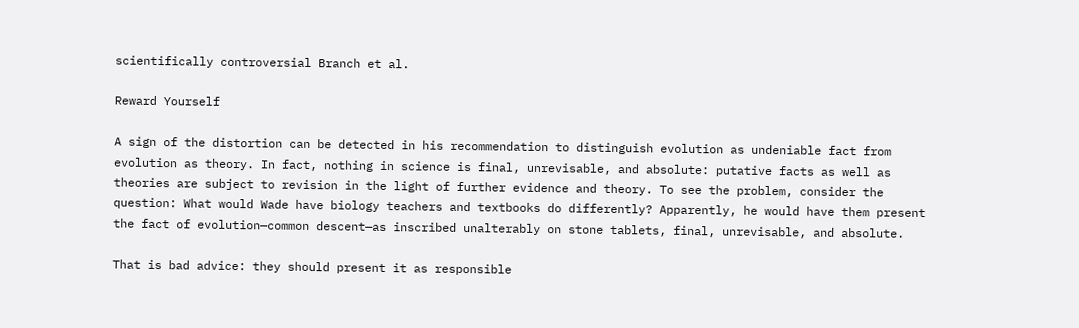scientifically controversial Branch et al.

Reward Yourself

A sign of the distortion can be detected in his recommendation to distinguish evolution as undeniable fact from evolution as theory. In fact, nothing in science is final, unrevisable, and absolute: putative facts as well as theories are subject to revision in the light of further evidence and theory. To see the problem, consider the question: What would Wade have biology teachers and textbooks do differently? Apparently, he would have them present the fact of evolution—common descent—as inscribed unalterably on stone tablets, final, unrevisable, and absolute.

That is bad advice: they should present it as responsible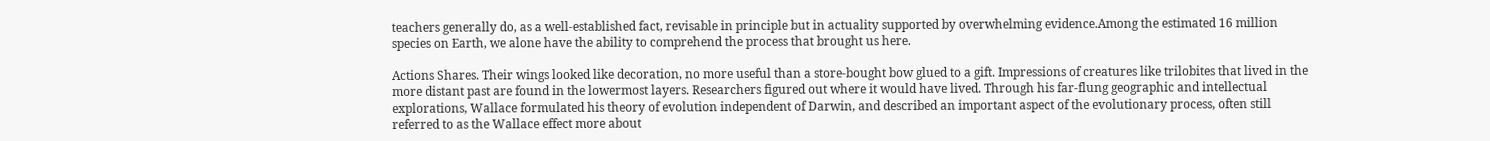teachers generally do, as a well-established fact, revisable in principle but in actuality supported by overwhelming evidence.Among the estimated 16 million species on Earth, we alone have the ability to comprehend the process that brought us here.

Actions Shares. Their wings looked like decoration, no more useful than a store-bought bow glued to a gift. Impressions of creatures like trilobites that lived in the more distant past are found in the lowermost layers. Researchers figured out where it would have lived. Through his far-flung geographic and intellectual explorations, Wallace formulated his theory of evolution independent of Darwin, and described an important aspect of the evolutionary process, often still referred to as the Wallace effect more about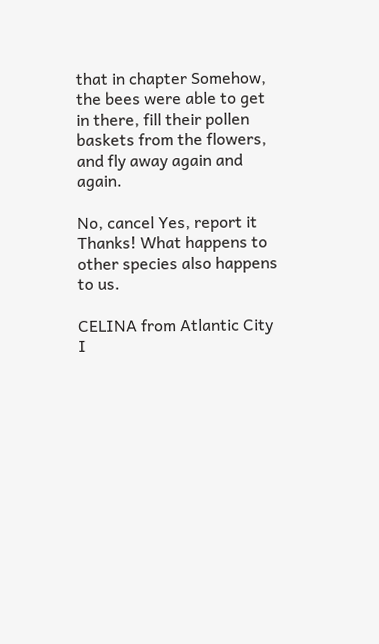that in chapter Somehow, the bees were able to get in there, fill their pollen baskets from the flowers, and fly away again and again.

No, cancel Yes, report it Thanks! What happens to other species also happens to us.

CELINA from Atlantic City
I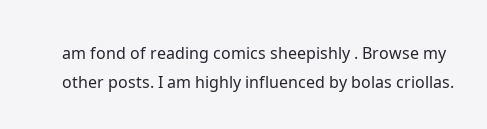am fond of reading comics sheepishly . Browse my other posts. I am highly influenced by bolas criollas.